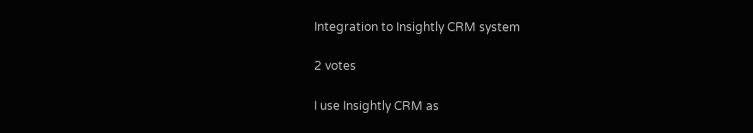Integration to Insightly CRM system

2 votes

I use Insightly CRM as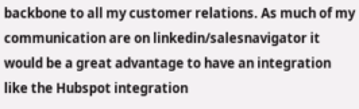backbone to all my customer relations. As much of my communication are on linkedin/salesnavigator it would be a great advantage to have an integration like the Hubspot integration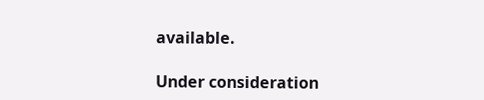available.

Under consideration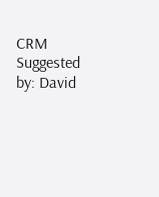CRM Suggested by: David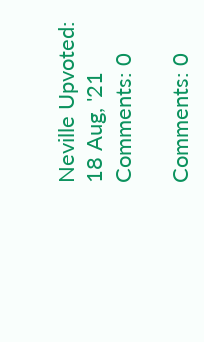Neville Upvoted: 18 Aug, '21 Comments: 0

Comments: 0